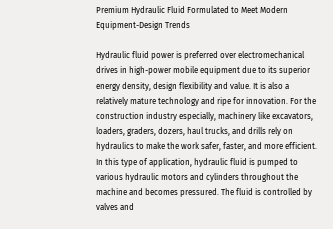Premium Hydraulic Fluid Formulated to Meet Modern Equipment-Design Trends

Hydraulic fluid power is preferred over electromechanical drives in high-power mobile equipment due to its superior energy density, design flexibility and value. It is also a relatively mature technology and ripe for innovation. For the construction industry especially, machinery like excavators, loaders, graders, dozers, haul trucks, and drills rely on hydraulics to make the work safer, faster, and more efficient. In this type of application, hydraulic fluid is pumped to various hydraulic motors and cylinders throughout the machine and becomes pressured. The fluid is controlled by valves and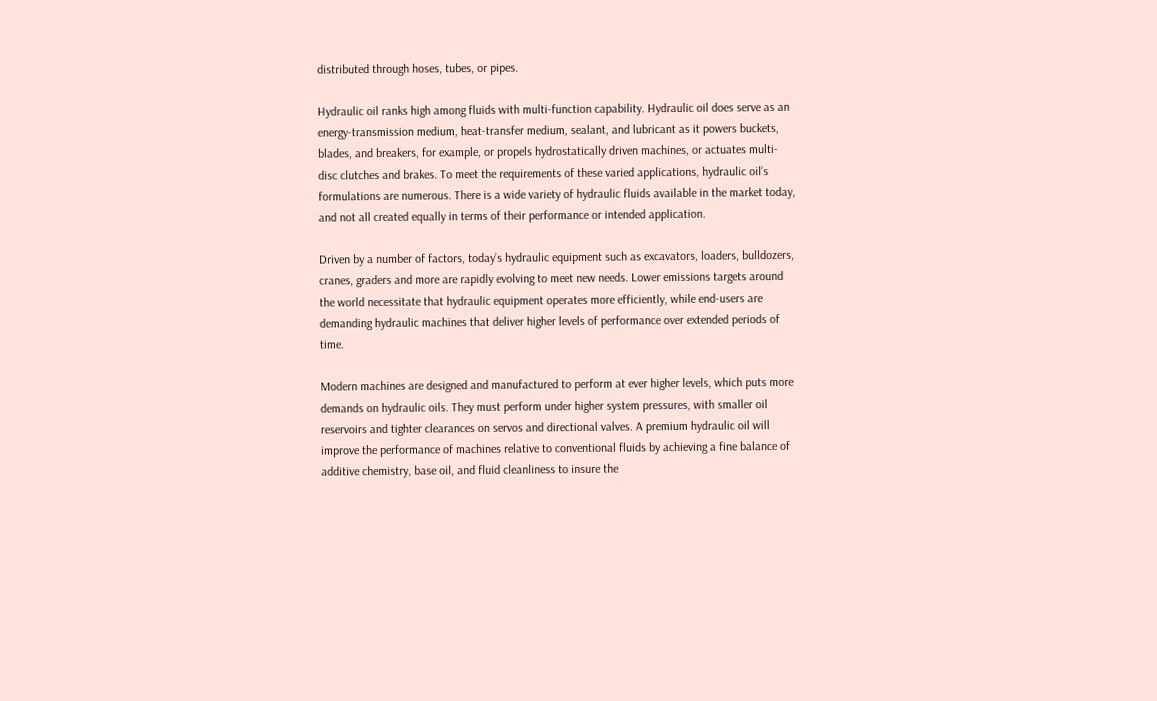distributed through hoses, tubes, or pipes.

Hydraulic oil ranks high among fluids with multi-function capability. Hydraulic oil does serve as an energy-transmission medium, heat-transfer medium, sealant, and lubricant as it powers buckets, blades, and breakers, for example, or propels hydrostatically driven machines, or actuates multi-disc clutches and brakes. To meet the requirements of these varied applications, hydraulic oil’s formulations are numerous. There is a wide variety of hydraulic fluids available in the market today, and not all created equally in terms of their performance or intended application.

Driven by a number of factors, today’s hydraulic equipment such as excavators, loaders, bulldozers, cranes, graders and more are rapidly evolving to meet new needs. Lower emissions targets around the world necessitate that hydraulic equipment operates more efficiently, while end-users are demanding hydraulic machines that deliver higher levels of performance over extended periods of time.

Modern machines are designed and manufactured to perform at ever higher levels, which puts more demands on hydraulic oils. They must perform under higher system pressures, with smaller oil reservoirs and tighter clearances on servos and directional valves. A premium hydraulic oil will improve the performance of machines relative to conventional fluids by achieving a fine balance of additive chemistry, base oil, and fluid cleanliness to insure the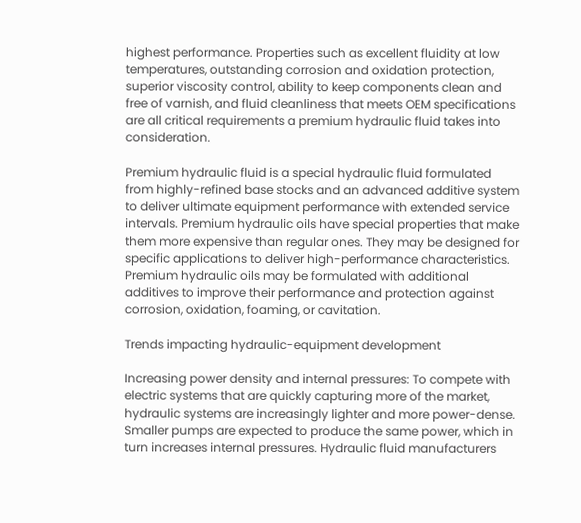highest performance. Properties such as excellent fluidity at low temperatures, outstanding corrosion and oxidation protection, superior viscosity control, ability to keep components clean and free of varnish, and fluid cleanliness that meets OEM specifications are all critical requirements a premium hydraulic fluid takes into consideration.

Premium hydraulic fluid is a special hydraulic fluid formulated from highly-refined base stocks and an advanced additive system to deliver ultimate equipment performance with extended service intervals. Premium hydraulic oils have special properties that make them more expensive than regular ones. They may be designed for specific applications to deliver high-performance characteristics. Premium hydraulic oils may be formulated with additional additives to improve their performance and protection against corrosion, oxidation, foaming, or cavitation.

Trends impacting hydraulic-equipment development

Increasing power density and internal pressures: To compete with electric systems that are quickly capturing more of the market, hydraulic systems are increasingly lighter and more power-dense. Smaller pumps are expected to produce the same power, which in turn increases internal pressures. Hydraulic fluid manufacturers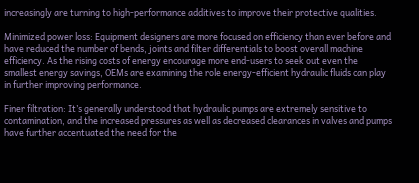increasingly are turning to high-performance additives to improve their protective qualities.

Minimized power loss: Equipment designers are more focused on efficiency than ever before and have reduced the number of bends, joints and filter differentials to boost overall machine efficiency. As the rising costs of energy encourage more end-users to seek out even the smallest energy savings, OEMs are examining the role energy-efficient hydraulic fluids can play in further improving performance.

Finer filtration: It’s generally understood that hydraulic pumps are extremely sensitive to contamination, and the increased pressures as well as decreased clearances in valves and pumps have further accentuated the need for the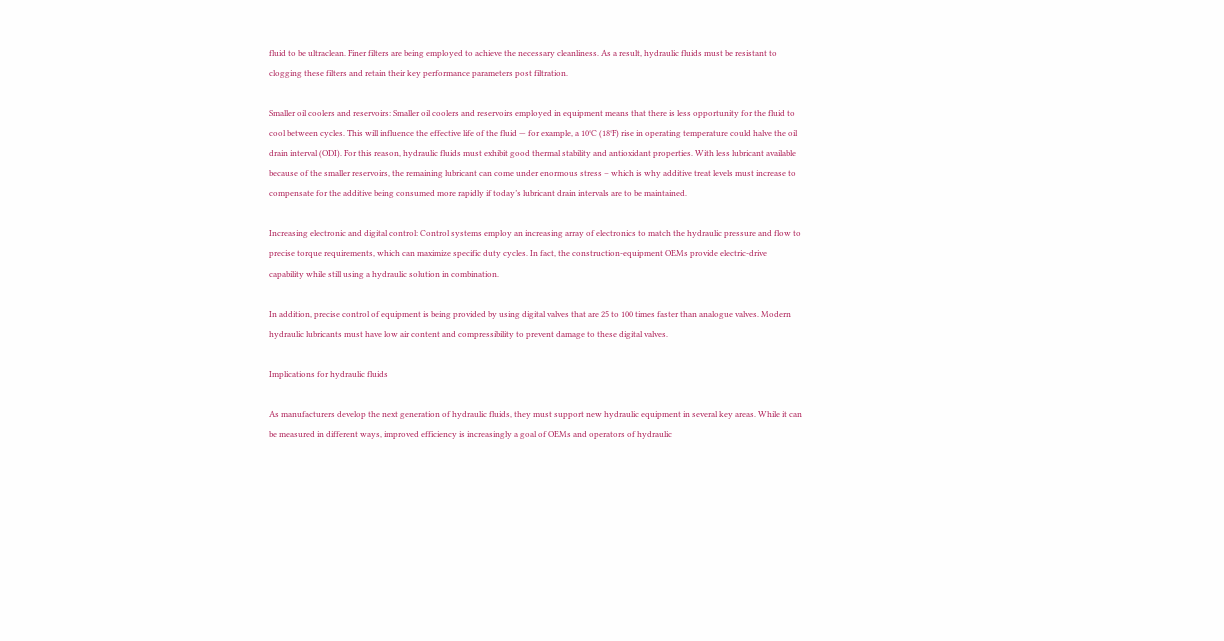fluid to be ultraclean. Finer filters are being employed to achieve the necessary cleanliness. As a result, hydraulic fluids must be resistant to clogging these filters and retain their key performance parameters post filtration.

Smaller oil coolers and reservoirs: Smaller oil coolers and reservoirs employed in equipment means that there is less opportunity for the fluid to cool between cycles. This will influence the effective life of the fluid — for example, a 10°C (18°F) rise in operating temperature could halve the oil drain interval (ODI). For this reason, hydraulic fluids must exhibit good thermal stability and antioxidant properties. With less lubricant available because of the smaller reservoirs, the remaining lubricant can come under enormous stress – which is why additive treat levels must increase to compensate for the additive being consumed more rapidly if today’s lubricant drain intervals are to be maintained.

Increasing electronic and digital control: Control systems employ an increasing array of electronics to match the hydraulic pressure and flow to precise torque requirements, which can maximize specific duty cycles. In fact, the construction-equipment OEMs provide electric-drive capability while still using a hydraulic solution in combination.

In addition, precise control of equipment is being provided by using digital valves that are 25 to 100 times faster than analogue valves. Modern hydraulic lubricants must have low air content and compressibility to prevent damage to these digital valves.

Implications for hydraulic fluids

As manufacturers develop the next generation of hydraulic fluids, they must support new hydraulic equipment in several key areas. While it can be measured in different ways, improved efficiency is increasingly a goal of OEMs and operators of hydraulic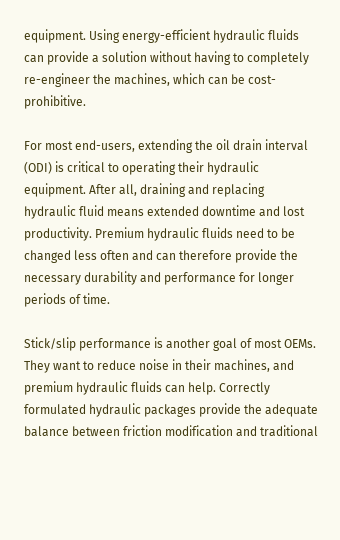equipment. Using energy-efficient hydraulic fluids can provide a solution without having to completely re-engineer the machines, which can be cost-prohibitive.

For most end-users, extending the oil drain interval (ODI) is critical to operating their hydraulic equipment. After all, draining and replacing hydraulic fluid means extended downtime and lost productivity. Premium hydraulic fluids need to be changed less often and can therefore provide the necessary durability and performance for longer periods of time.

Stick/slip performance is another goal of most OEMs. They want to reduce noise in their machines, and premium hydraulic fluids can help. Correctly formulated hydraulic packages provide the adequate balance between friction modification and traditional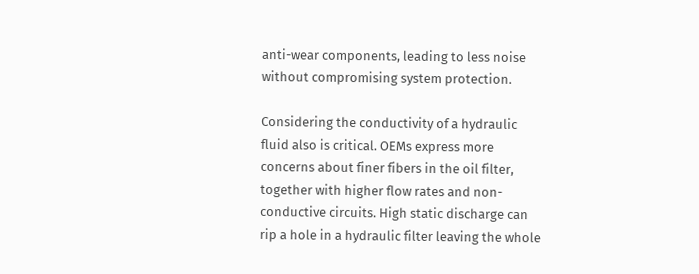anti-wear components, leading to less noise without compromising system protection.

Considering the conductivity of a hydraulic fluid also is critical. OEMs express more concerns about finer fibers in the oil filter, together with higher flow rates and non-conductive circuits. High static discharge can rip a hole in a hydraulic filter leaving the whole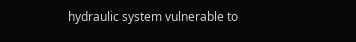hydraulic system vulnerable to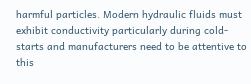harmful particles. Modern hydraulic fluids must exhibit conductivity particularly during cold-starts and manufacturers need to be attentive to this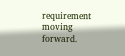requirement moving forward.